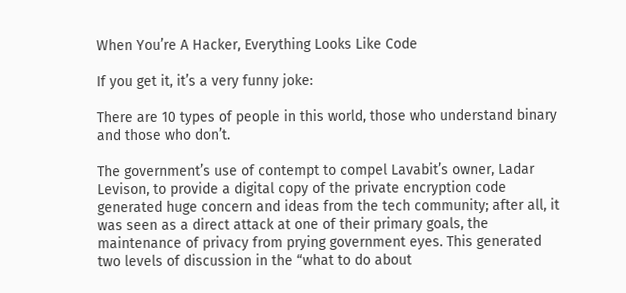When You’re A Hacker, Everything Looks Like Code

If you get it, it’s a very funny joke:

There are 10 types of people in this world, those who understand binary and those who don’t.

The government’s use of contempt to compel Lavabit’s owner, Ladar Levison, to provide a digital copy of the private encryption code generated huge concern and ideas from the tech community; after all, it was seen as a direct attack at one of their primary goals, the maintenance of privacy from prying government eyes. This generated two levels of discussion in the “what to do about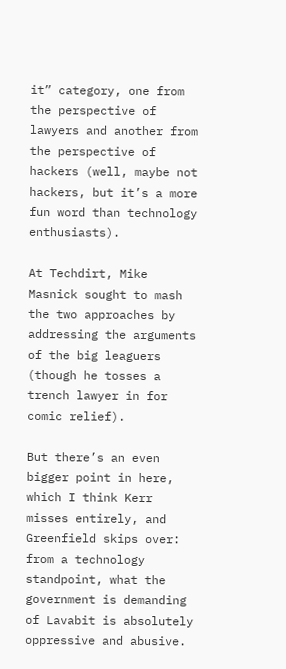it” category, one from the perspective of lawyers and another from the perspective of hackers (well, maybe not hackers, but it’s a more fun word than technology enthusiasts).

At Techdirt, Mike Masnick sought to mash the two approaches by addressing the arguments of the big leaguers (though he tosses a trench lawyer in for comic relief).

But there’s an even bigger point in here, which I think Kerr misses entirely, and Greenfield skips over: from a technology standpoint, what the government is demanding of Lavabit is absolutely oppressive and abusive.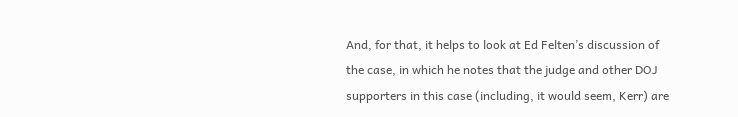And, for that, it helps to look at Ed Felten’s discussion of the case, in which he notes that the judge and other DOJ supporters in this case (including, it would seem, Kerr) are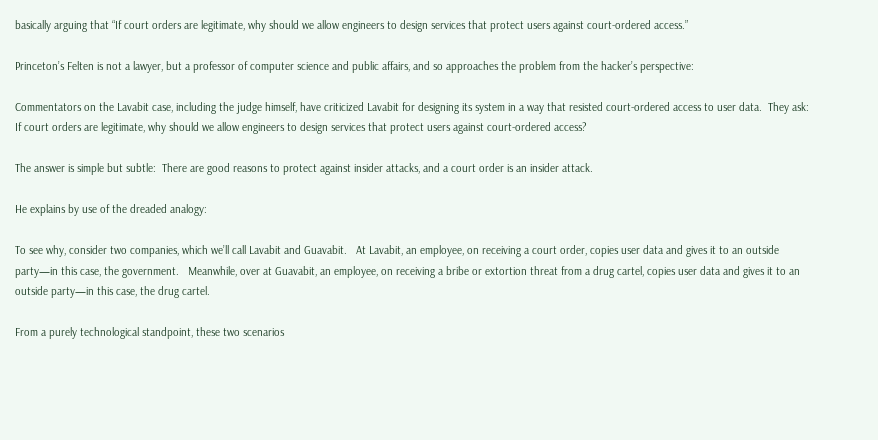basically arguing that “If court orders are legitimate, why should we allow engineers to design services that protect users against court-ordered access.”

Princeton’s Felten is not a lawyer, but a professor of computer science and public affairs, and so approaches the problem from the hacker’s perspective:

Commentators on the Lavabit case, including the judge himself, have criticized Lavabit for designing its system in a way that resisted court-ordered access to user data.  They ask: If court orders are legitimate, why should we allow engineers to design services that protect users against court-ordered access?

The answer is simple but subtle:  There are good reasons to protect against insider attacks, and a court order is an insider attack.

He explains by use of the dreaded analogy:

To see why, consider two companies, which we’ll call Lavabit and Guavabit.   At Lavabit, an employee, on receiving a court order, copies user data and gives it to an outside party—in this case, the government.   Meanwhile, over at Guavabit, an employee, on receiving a bribe or extortion threat from a drug cartel, copies user data and gives it to an outside party—in this case, the drug cartel.

From a purely technological standpoint, these two scenarios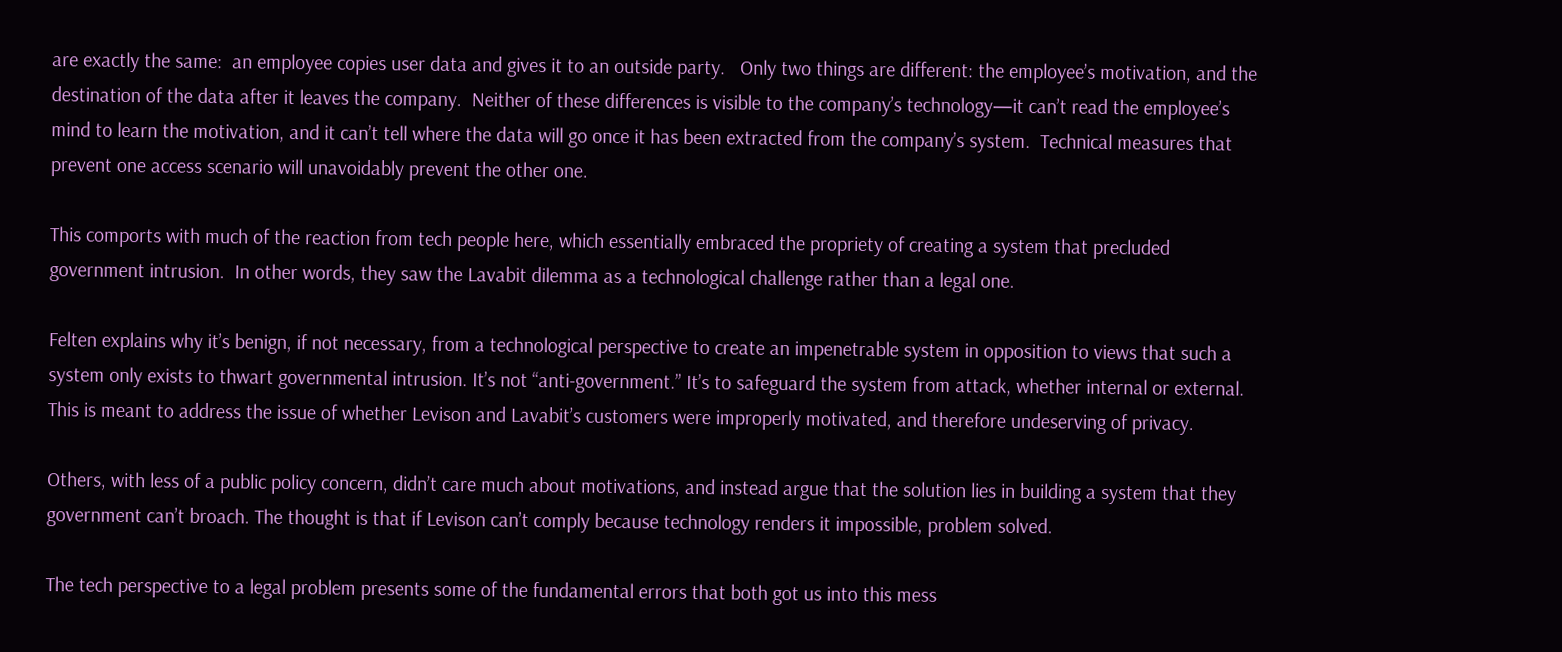are exactly the same:  an employee copies user data and gives it to an outside party.   Only two things are different: the employee’s motivation, and the destination of the data after it leaves the company.  Neither of these differences is visible to the company’s technology—it can’t read the employee’s mind to learn the motivation, and it can’t tell where the data will go once it has been extracted from the company’s system.  Technical measures that prevent one access scenario will unavoidably prevent the other one.

This comports with much of the reaction from tech people here, which essentially embraced the propriety of creating a system that precluded government intrusion.  In other words, they saw the Lavabit dilemma as a technological challenge rather than a legal one.

Felten explains why it’s benign, if not necessary, from a technological perspective to create an impenetrable system in opposition to views that such a system only exists to thwart governmental intrusion. It’s not “anti-government.” It’s to safeguard the system from attack, whether internal or external. This is meant to address the issue of whether Levison and Lavabit’s customers were improperly motivated, and therefore undeserving of privacy.

Others, with less of a public policy concern, didn’t care much about motivations, and instead argue that the solution lies in building a system that they government can’t broach. The thought is that if Levison can’t comply because technology renders it impossible, problem solved.

The tech perspective to a legal problem presents some of the fundamental errors that both got us into this mess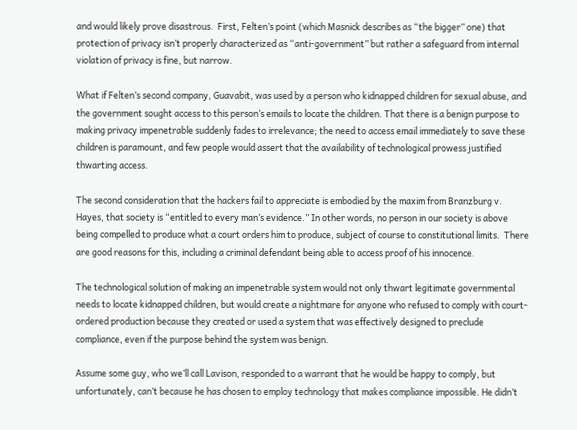and would likely prove disastrous.  First, Felten’s point (which Masnick describes as “the bigger” one) that protection of privacy isn’t properly characterized as “anti-government” but rather a safeguard from internal violation of privacy is fine, but narrow.

What if Felten’s second company, Guavabit, was used by a person who kidnapped children for sexual abuse, and the government sought access to this person’s emails to locate the children. That there is a benign purpose to making privacy impenetrable suddenly fades to irrelevance; the need to access email immediately to save these children is paramount, and few people would assert that the availability of technological prowess justified thwarting access.

The second consideration that the hackers fail to appreciate is embodied by the maxim from Branzburg v. Hayes, that society is “entitled to every man’s evidence.” In other words, no person in our society is above being compelled to produce what a court orders him to produce, subject of course to constitutional limits.  There are good reasons for this, including a criminal defendant being able to access proof of his innocence.

The technological solution of making an impenetrable system would not only thwart legitimate governmental needs to locate kidnapped children, but would create a nightmare for anyone who refused to comply with court-ordered production because they created or used a system that was effectively designed to preclude compliance, even if the purpose behind the system was benign.

Assume some guy, who we’ll call Lavison, responded to a warrant that he would be happy to comply, but unfortunately, can’t because he has chosen to employ technology that makes compliance impossible. He didn’t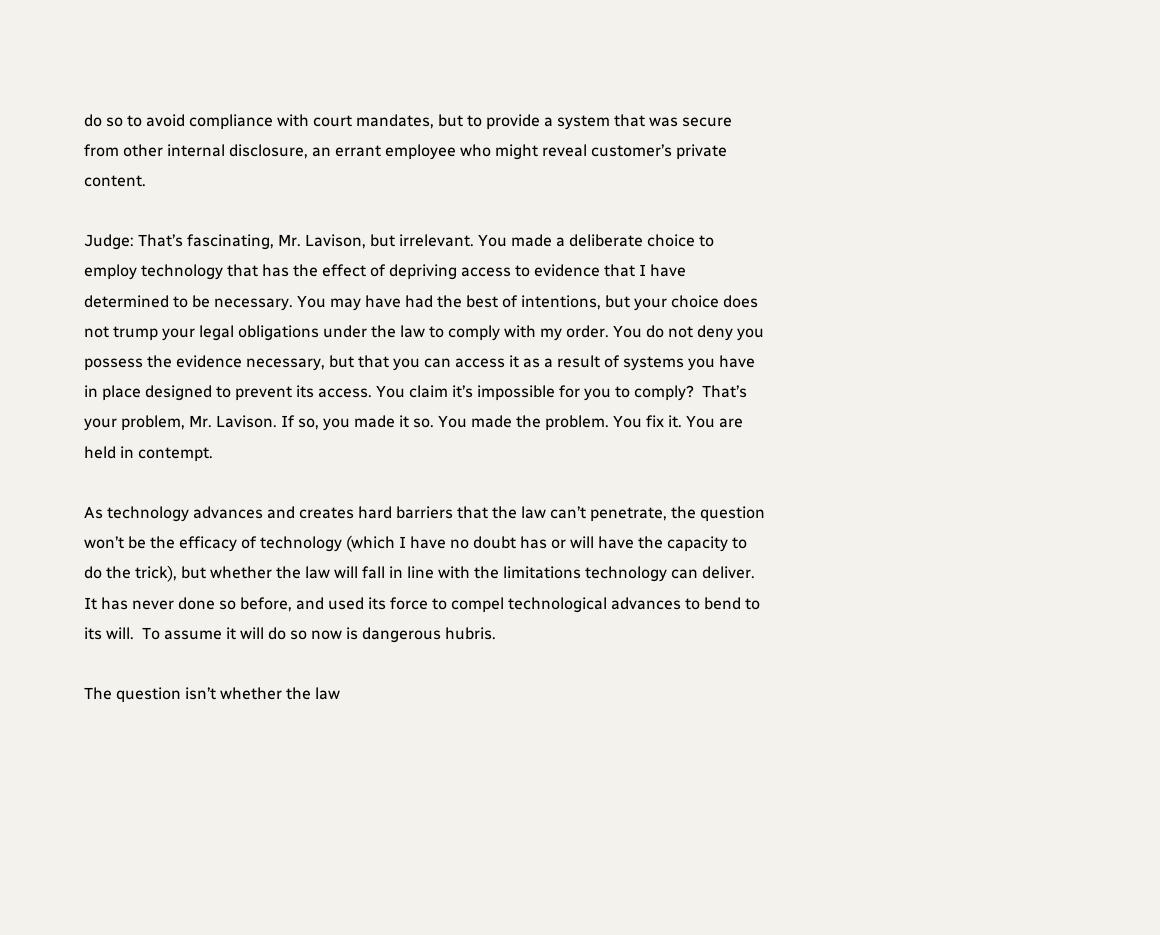do so to avoid compliance with court mandates, but to provide a system that was secure from other internal disclosure, an errant employee who might reveal customer’s private content.

Judge: That’s fascinating, Mr. Lavison, but irrelevant. You made a deliberate choice to employ technology that has the effect of depriving access to evidence that I have determined to be necessary. You may have had the best of intentions, but your choice does not trump your legal obligations under the law to comply with my order. You do not deny you possess the evidence necessary, but that you can access it as a result of systems you have in place designed to prevent its access. You claim it’s impossible for you to comply?  That’s your problem, Mr. Lavison. If so, you made it so. You made the problem. You fix it. You are held in contempt.

As technology advances and creates hard barriers that the law can’t penetrate, the question won’t be the efficacy of technology (which I have no doubt has or will have the capacity to do the trick), but whether the law will fall in line with the limitations technology can deliver.  It has never done so before, and used its force to compel technological advances to bend to its will.  To assume it will do so now is dangerous hubris.

The question isn’t whether the law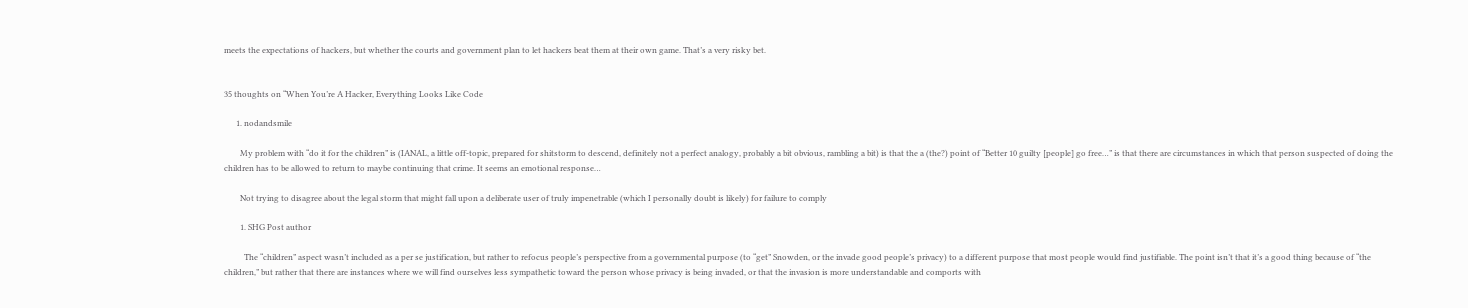meets the expectations of hackers, but whether the courts and government plan to let hackers beat them at their own game. That’s a very risky bet.


35 thoughts on “When You’re A Hacker, Everything Looks Like Code

      1. nodandsmile

        My problem with “do it for the children” is (IANAL, a little off-topic, prepared for shitstorm to descend, definitely not a perfect analogy, probably a bit obvious, rambling a bit) is that the a (the?) point of “Better 10 guilty [people] go free…” is that there are circumstances in which that person suspected of doing the children has to be allowed to return to maybe continuing that crime. It seems an emotional response…

        Not trying to disagree about the legal storm that might fall upon a deliberate user of truly impenetrable (which I personally doubt is likely) for failure to comply

        1. SHG Post author

          The “children” aspect wasn’t included as a per se justification, but rather to refocus people’s perspective from a governmental purpose (to “get” Snowden, or the invade good people’s privacy) to a different purpose that most people would find justifiable. The point isn’t that it’s a good thing because of “the children,” but rather that there are instances where we will find ourselves less sympathetic toward the person whose privacy is being invaded, or that the invasion is more understandable and comports with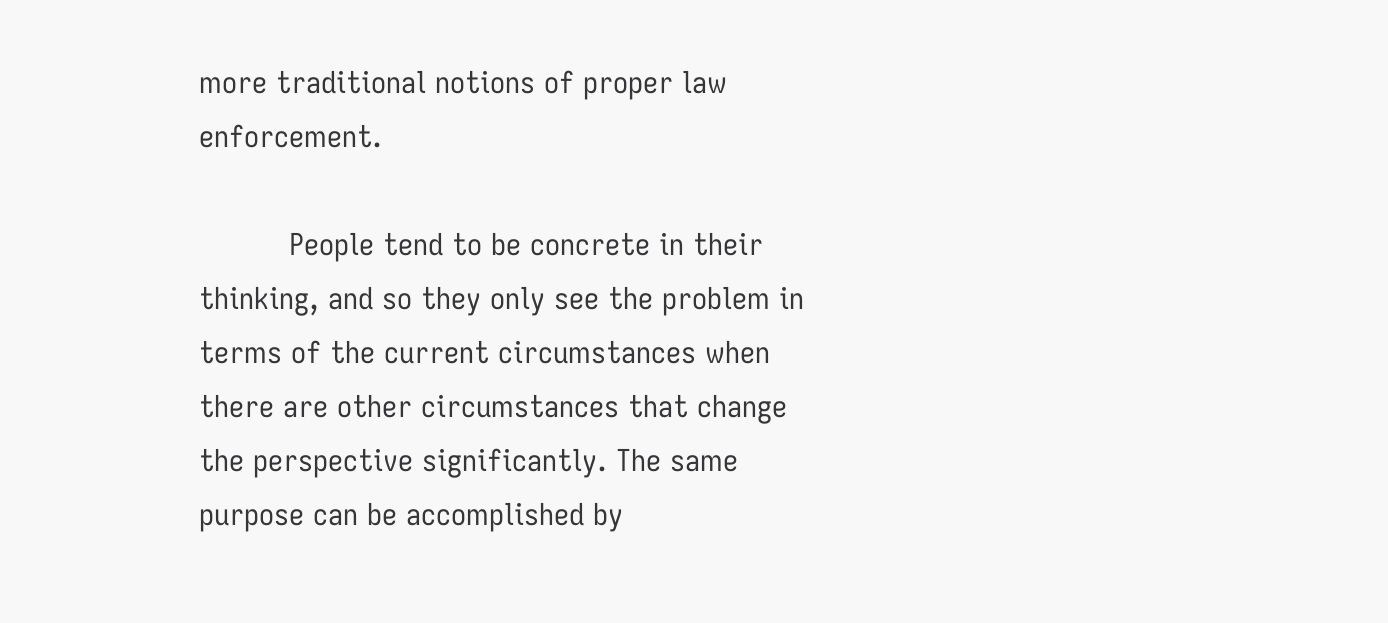more traditional notions of proper law enforcement.

          People tend to be concrete in their thinking, and so they only see the problem in terms of the current circumstances when there are other circumstances that change the perspective significantly. The same purpose can be accomplished by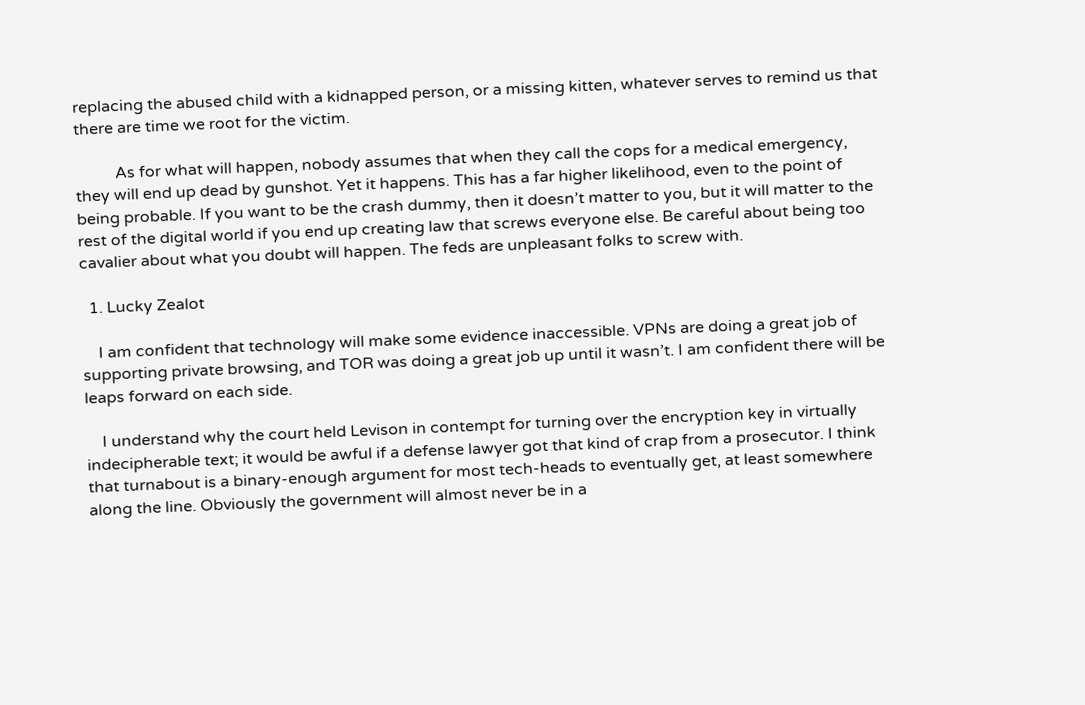replacing the abused child with a kidnapped person, or a missing kitten, whatever serves to remind us that there are time we root for the victim.

          As for what will happen, nobody assumes that when they call the cops for a medical emergency, they will end up dead by gunshot. Yet it happens. This has a far higher likelihood, even to the point of being probable. If you want to be the crash dummy, then it doesn’t matter to you, but it will matter to the rest of the digital world if you end up creating law that screws everyone else. Be careful about being too cavalier about what you doubt will happen. The feds are unpleasant folks to screw with.

  1. Lucky Zealot

    I am confident that technology will make some evidence inaccessible. VPNs are doing a great job of supporting private browsing, and TOR was doing a great job up until it wasn’t. I am confident there will be leaps forward on each side.

    I understand why the court held Levison in contempt for turning over the encryption key in virtually indecipherable text; it would be awful if a defense lawyer got that kind of crap from a prosecutor. I think that turnabout is a binary-enough argument for most tech-heads to eventually get, at least somewhere along the line. Obviously the government will almost never be in a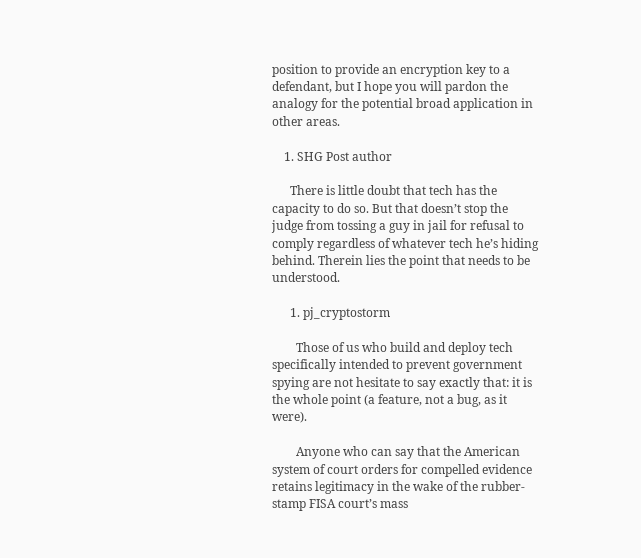position to provide an encryption key to a defendant, but I hope you will pardon the analogy for the potential broad application in other areas.

    1. SHG Post author

      There is little doubt that tech has the capacity to do so. But that doesn’t stop the judge from tossing a guy in jail for refusal to comply regardless of whatever tech he’s hiding behind. Therein lies the point that needs to be understood.

      1. pj_cryptostorm

        Those of us who build and deploy tech specifically intended to prevent government spying are not hesitate to say exactly that: it is the whole point (a feature, not a bug, as it were).

        Anyone who can say that the American system of court orders for compelled evidence retains legitimacy in the wake of the rubber-stamp FISA court’s mass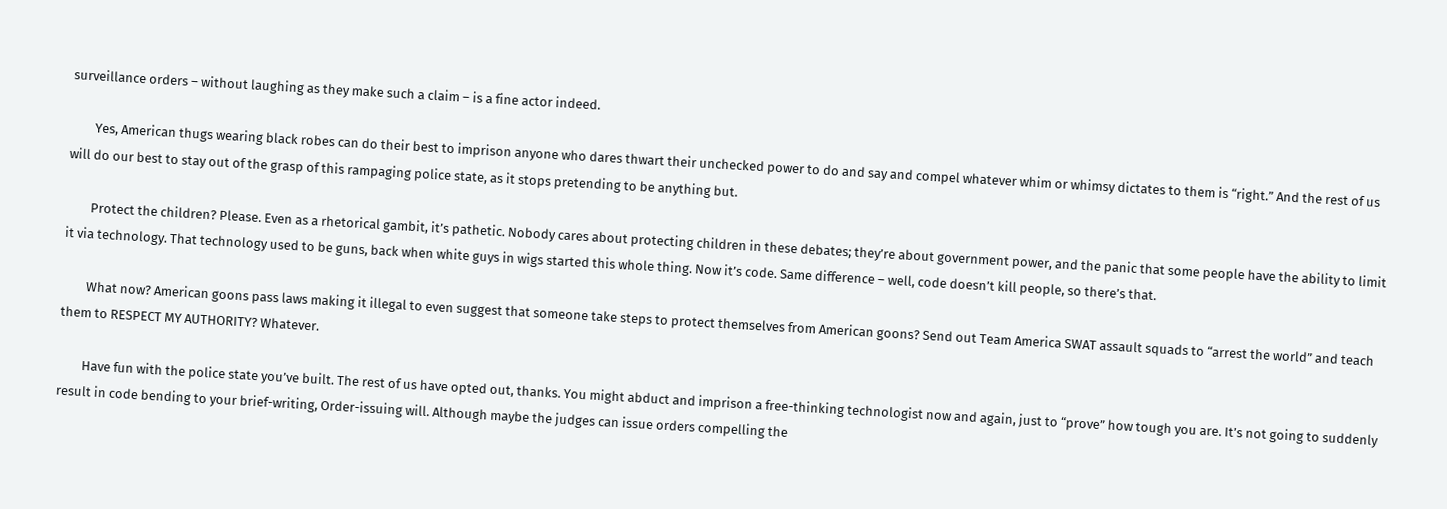surveillance orders – without laughing as they make such a claim – is a fine actor indeed.

        Yes, American thugs wearing black robes can do their best to imprison anyone who dares thwart their unchecked power to do and say and compel whatever whim or whimsy dictates to them is “right.” And the rest of us will do our best to stay out of the grasp of this rampaging police state, as it stops pretending to be anything but.

        Protect the children? Please. Even as a rhetorical gambit, it’s pathetic. Nobody cares about protecting children in these debates; they’re about government power, and the panic that some people have the ability to limit it via technology. That technology used to be guns, back when white guys in wigs started this whole thing. Now it’s code. Same difference – well, code doesn’t kill people, so there’s that.

        What now? American goons pass laws making it illegal to even suggest that someone take steps to protect themselves from American goons? Send out Team America SWAT assault squads to “arrest the world” and teach them to RESPECT MY AUTHORITY? Whatever.

        Have fun with the police state you’ve built. The rest of us have opted out, thanks. You might abduct and imprison a free-thinking technologist now and again, just to “prove” how tough you are. It’s not going to suddenly result in code bending to your brief-writing, Order-issuing will. Although maybe the judges can issue orders compelling the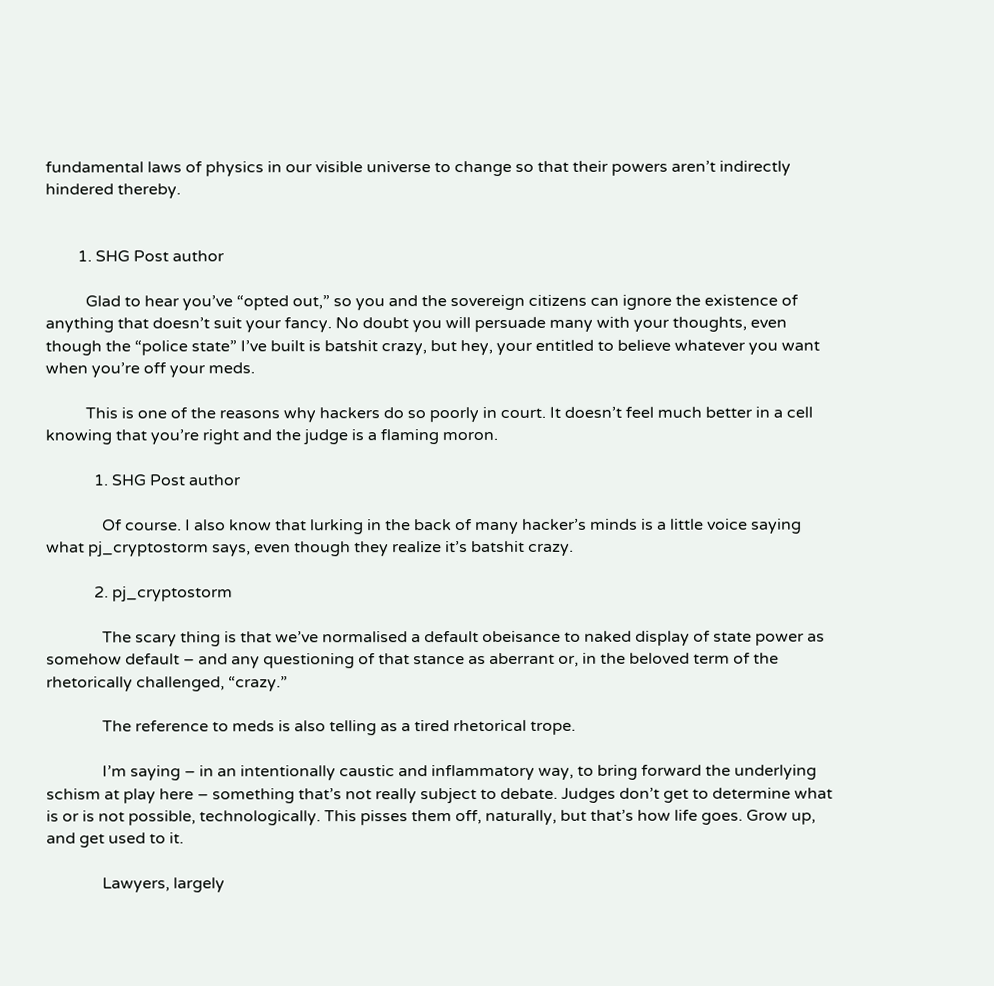fundamental laws of physics in our visible universe to change so that their powers aren’t indirectly hindered thereby.


        1. SHG Post author

          Glad to hear you’ve “opted out,” so you and the sovereign citizens can ignore the existence of anything that doesn’t suit your fancy. No doubt you will persuade many with your thoughts, even though the “police state” I’ve built is batshit crazy, but hey, your entitled to believe whatever you want when you’re off your meds.

          This is one of the reasons why hackers do so poorly in court. It doesn’t feel much better in a cell knowing that you’re right and the judge is a flaming moron.

            1. SHG Post author

              Of course. I also know that lurking in the back of many hacker’s minds is a little voice saying what pj_cryptostorm says, even though they realize it’s batshit crazy.

            2. pj_cryptostorm

              The scary thing is that we’ve normalised a default obeisance to naked display of state power as somehow default – and any questioning of that stance as aberrant or, in the beloved term of the rhetorically challenged, “crazy.”

              The reference to meds is also telling as a tired rhetorical trope.

              I’m saying – in an intentionally caustic and inflammatory way, to bring forward the underlying schism at play here – something that’s not really subject to debate. Judges don’t get to determine what is or is not possible, technologically. This pisses them off, naturally, but that’s how life goes. Grow up, and get used to it.

              Lawyers, largely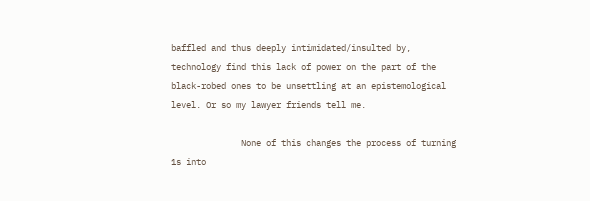baffled and thus deeply intimidated/insulted by, technology find this lack of power on the part of the black-robed ones to be unsettling at an epistemological level. Or so my lawyer friends tell me.

              None of this changes the process of turning 1s into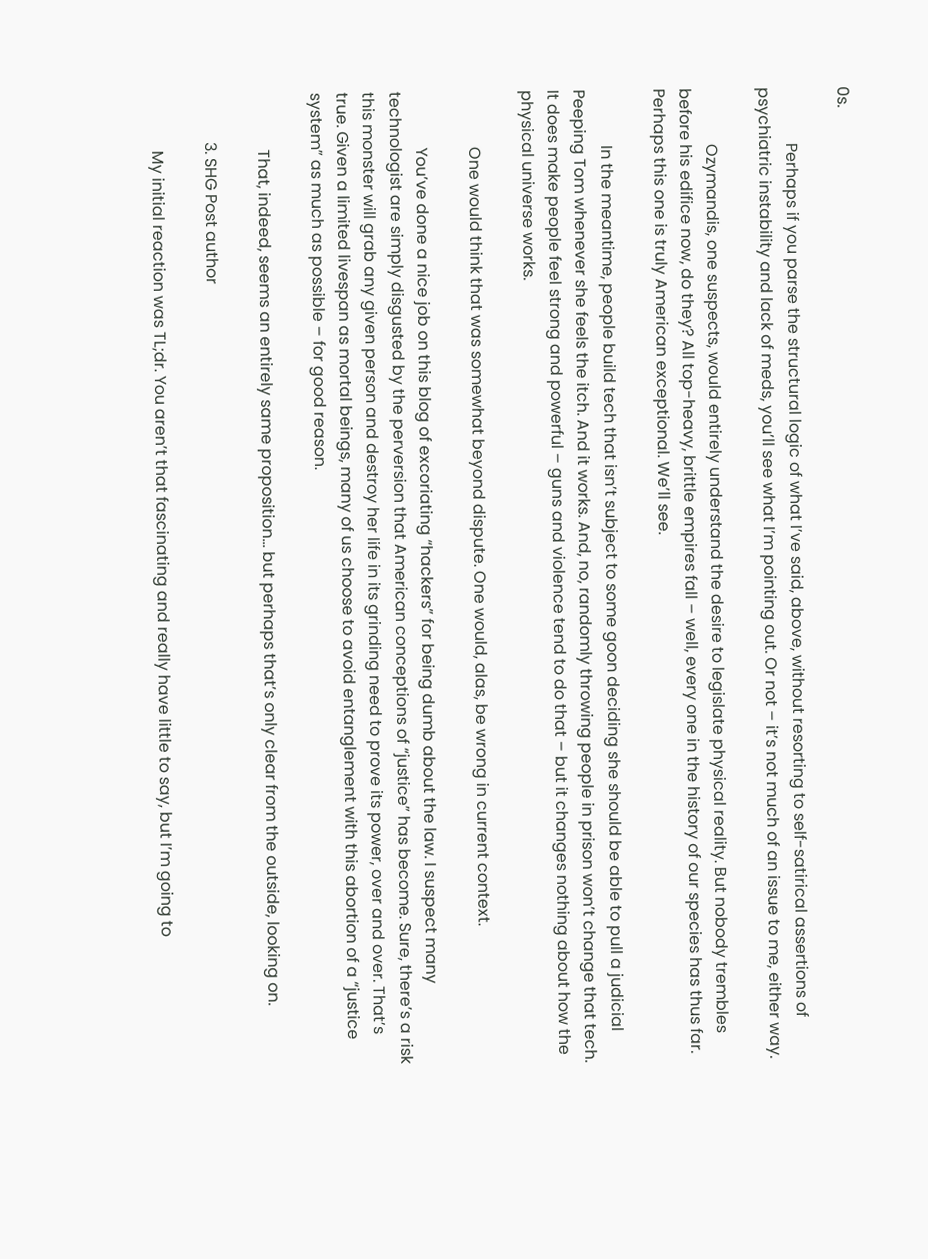0s.

              Perhaps if you parse the structural logic of what I’ve said, above, without resorting to self-satirical assertions of psychiatric instability and lack of meds, you’ll see what I’m pointing out. Or not – it’s not much of an issue to me, either way.

              Ozymandis, one suspects, would entirely understand the desire to legislate physical reality. But nobody trembles before his edifice now, do they? All top-heavy, brittle empires fall – well, every one in the history of our species has thus far. Perhaps this one is truly American exceptional. We’ll see.

              In the meantime, people build tech that isn’t subject to some goon deciding she should be able to pull a judicial Peeping Tom whenever she feels the itch. And it works. And, no, randomly throwing people in prison won’t change that tech. It does make people feel strong and powerful – guns and violence tend to do that – but it changes nothing about how the physical universe works.

              One would think that was somewhat beyond dispute. One would, alas, be wrong in current context.

              You’ve done a nice job on this blog of excoriating “hackers” for being dumb about the law. I suspect many technologist are simply disgusted by the perversion that American conceptions of “justice” has become. Sure, there’s a risk this monster will grab any given person and destroy her life in its grinding need to prove its power, over and over. That’s true. Given a limited livespan as mortal beings, many of us choose to avoid entanglement with this abortion of a “justice system” as much as possible – for good reason.

              That, indeed, seems an entirely same proposition… but perhaps that’s only clear from the outside, looking on.

            3. SHG Post author

              My initial reaction was TL;dr. You aren’t that fascinating and really have little to say, but I’m going to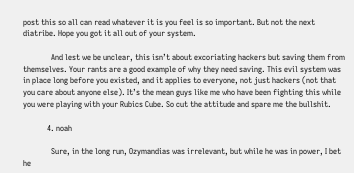post this so all can read whatever it is you feel is so important. But not the next diatribe. Hope you got it all out of your system.

              And lest we be unclear, this isn’t about excoriating hackers but saving them from themselves. Your rants are a good example of why they need saving. This evil system was in place long before you existed, and it applies to everyone, not just hackers (not that you care about anyone else). It’s the mean guys like me who have been fighting this while you were playing with your Rubics Cube. So cut the attitude and spare me the bullshit.

            4. noah

              Sure, in the long run, Ozymandias was irrelevant, but while he was in power, I bet he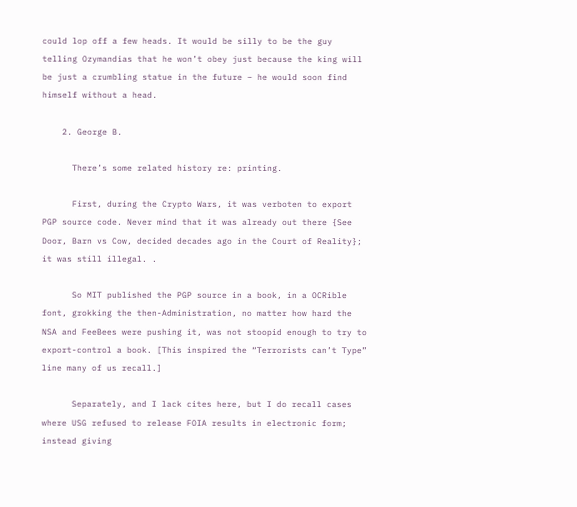could lop off a few heads. It would be silly to be the guy telling Ozymandias that he won’t obey just because the king will be just a crumbling statue in the future – he would soon find himself without a head.

    2. George B.

      There’s some related history re: printing.

      First, during the Crypto Wars, it was verboten to export PGP source code. Never mind that it was already out there {See Door, Barn vs Cow, decided decades ago in the Court of Reality}; it was still illegal. .

      So MIT published the PGP source in a book, in a OCRible font, grokking the then-Administration, no matter how hard the NSA and FeeBees were pushing it, was not stoopid enough to try to export-control a book. [This inspired the “Terrorists can’t Type” line many of us recall.]

      Separately, and I lack cites here, but I do recall cases where USG refused to release FOIA results in electronic form; instead giving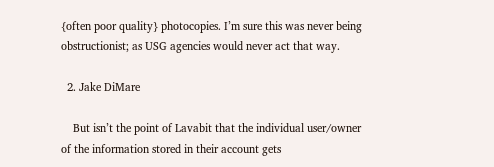{often poor quality} photocopies. I’m sure this was never being obstructionist; as USG agencies would never act that way.

  2. Jake DiMare

    But isn’t the point of Lavabit that the individual user/owner of the information stored in their account gets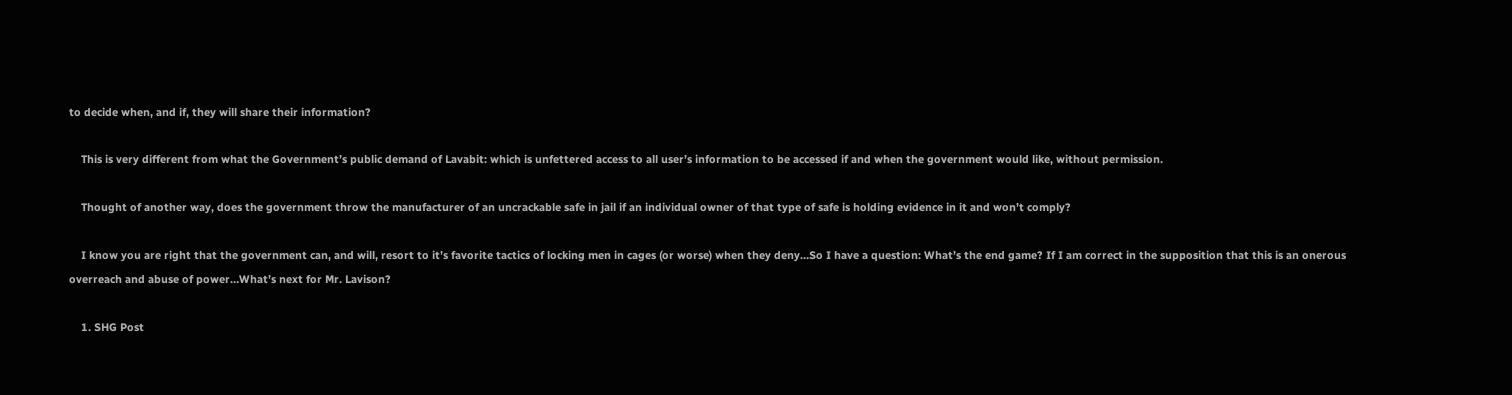to decide when, and if, they will share their information?

    This is very different from what the Government’s public demand of Lavabit: which is unfettered access to all user’s information to be accessed if and when the government would like, without permission.

    Thought of another way, does the government throw the manufacturer of an uncrackable safe in jail if an individual owner of that type of safe is holding evidence in it and won’t comply?

    I know you are right that the government can, and will, resort to it’s favorite tactics of locking men in cages (or worse) when they deny…So I have a question: What’s the end game? If I am correct in the supposition that this is an onerous overreach and abuse of power…What’s next for Mr. Lavison?

    1. SHG Post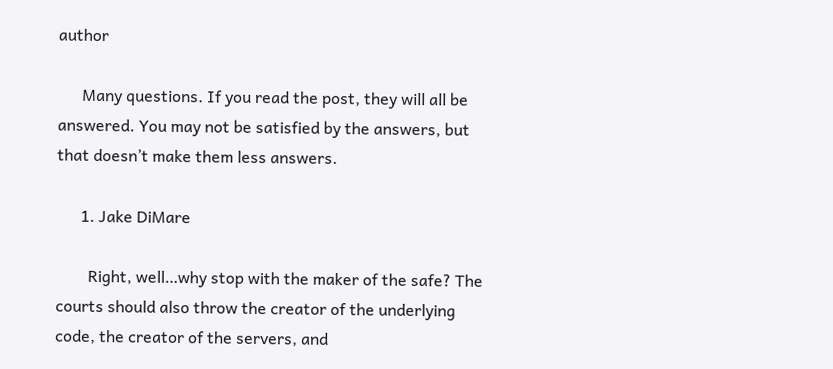author

      Many questions. If you read the post, they will all be answered. You may not be satisfied by the answers, but that doesn’t make them less answers.

      1. Jake DiMare

        Right, well…why stop with the maker of the safe? The courts should also throw the creator of the underlying code, the creator of the servers, and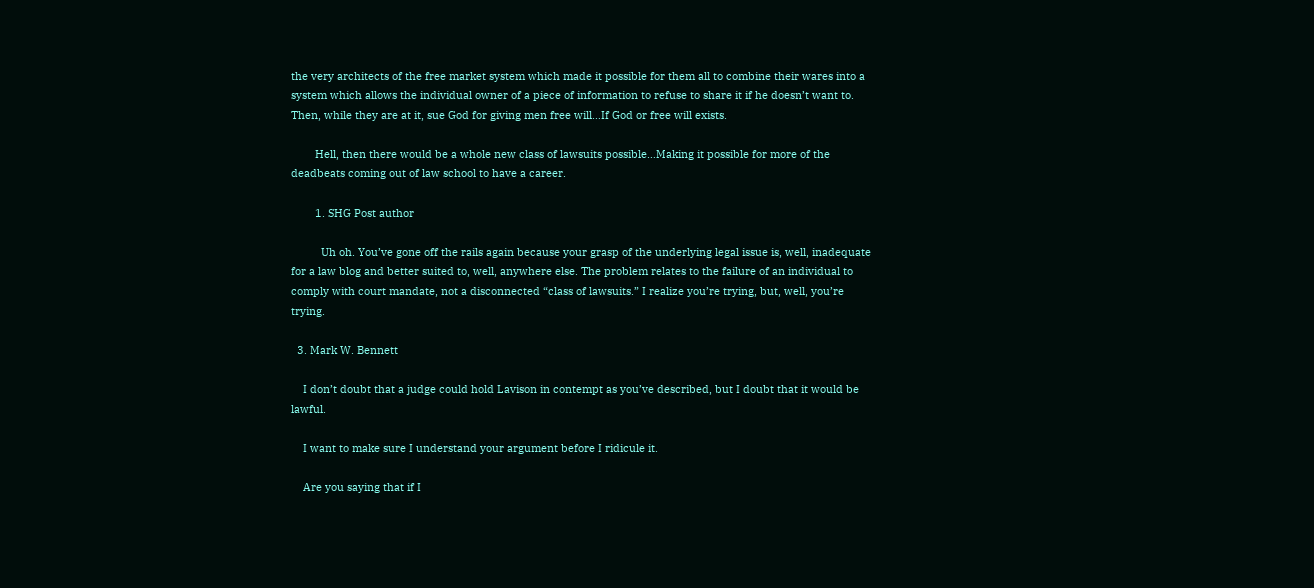the very architects of the free market system which made it possible for them all to combine their wares into a system which allows the individual owner of a piece of information to refuse to share it if he doesn’t want to. Then, while they are at it, sue God for giving men free will…If God or free will exists.

        Hell, then there would be a whole new class of lawsuits possible…Making it possible for more of the deadbeats coming out of law school to have a career.

        1. SHG Post author

          Uh oh. You’ve gone off the rails again because your grasp of the underlying legal issue is, well, inadequate for a law blog and better suited to, well, anywhere else. The problem relates to the failure of an individual to comply with court mandate, not a disconnected “class of lawsuits.” I realize you’re trying, but, well, you’re trying.

  3. Mark W. Bennett

    I don’t doubt that a judge could hold Lavison in contempt as you’ve described, but I doubt that it would be lawful.

    I want to make sure I understand your argument before I ridicule it.

    Are you saying that if I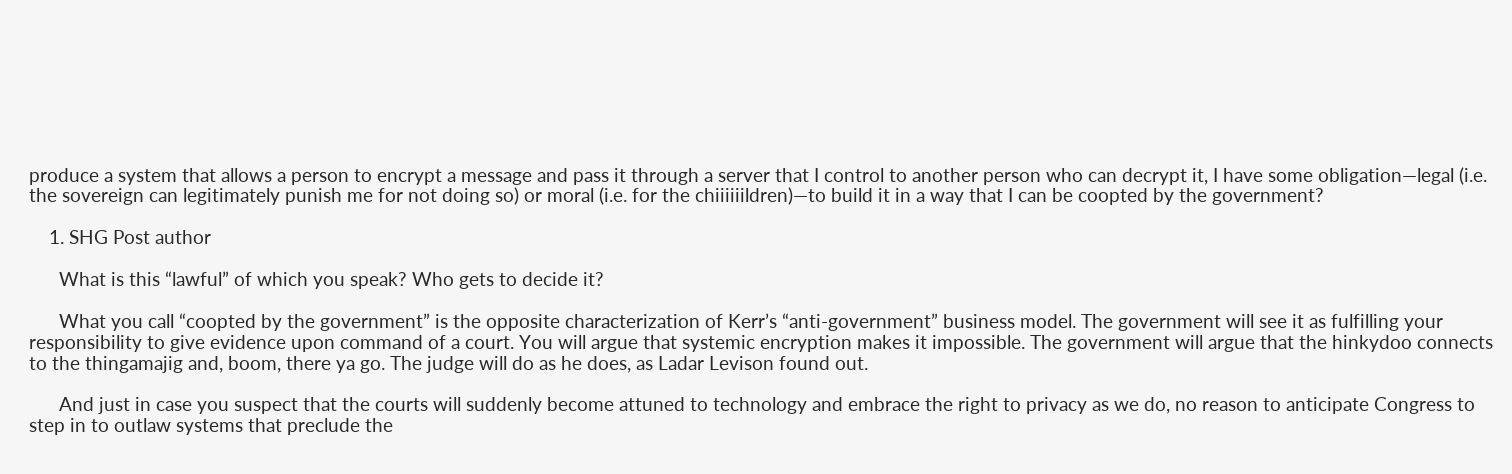produce a system that allows a person to encrypt a message and pass it through a server that I control to another person who can decrypt it, I have some obligation—legal (i.e. the sovereign can legitimately punish me for not doing so) or moral (i.e. for the chiiiiiildren)—to build it in a way that I can be coopted by the government?

    1. SHG Post author

      What is this “lawful” of which you speak? Who gets to decide it?

      What you call “coopted by the government” is the opposite characterization of Kerr’s “anti-government” business model. The government will see it as fulfilling your responsibility to give evidence upon command of a court. You will argue that systemic encryption makes it impossible. The government will argue that the hinkydoo connects to the thingamajig and, boom, there ya go. The judge will do as he does, as Ladar Levison found out.

      And just in case you suspect that the courts will suddenly become attuned to technology and embrace the right to privacy as we do, no reason to anticipate Congress to step in to outlaw systems that preclude the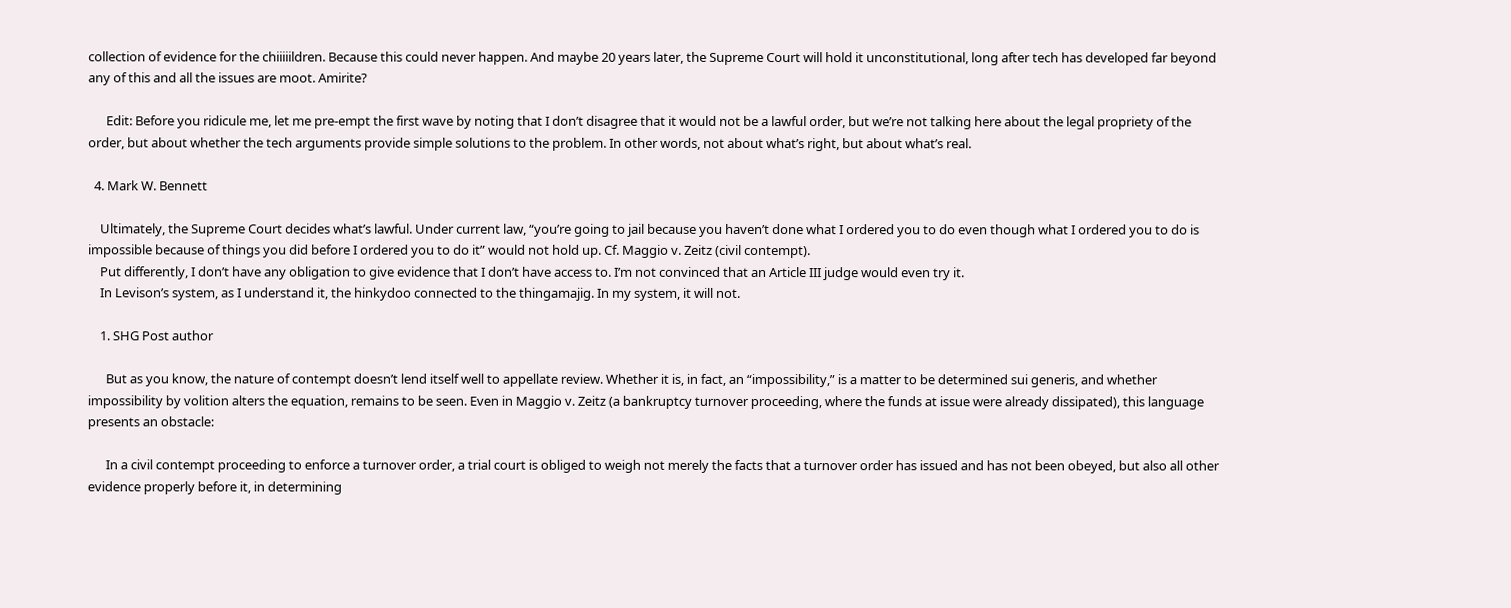collection of evidence for the chiiiiildren. Because this could never happen. And maybe 20 years later, the Supreme Court will hold it unconstitutional, long after tech has developed far beyond any of this and all the issues are moot. Amirite?

      Edit: Before you ridicule me, let me pre-empt the first wave by noting that I don’t disagree that it would not be a lawful order, but we’re not talking here about the legal propriety of the order, but about whether the tech arguments provide simple solutions to the problem. In other words, not about what’s right, but about what’s real.

  4. Mark W. Bennett

    Ultimately, the Supreme Court decides what’s lawful. Under current law, “you’re going to jail because you haven’t done what I ordered you to do even though what I ordered you to do is impossible because of things you did before I ordered you to do it” would not hold up. Cf. Maggio v. Zeitz (civil contempt).
    Put differently, I don’t have any obligation to give evidence that I don’t have access to. I’m not convinced that an Article III judge would even try it.
    In Levison’s system, as I understand it, the hinkydoo connected to the thingamajig. In my system, it will not.

    1. SHG Post author

      But as you know, the nature of contempt doesn’t lend itself well to appellate review. Whether it is, in fact, an “impossibility,” is a matter to be determined sui generis, and whether impossibility by volition alters the equation, remains to be seen. Even in Maggio v. Zeitz (a bankruptcy turnover proceeding, where the funds at issue were already dissipated), this language presents an obstacle:

      In a civil contempt proceeding to enforce a turnover order, a trial court is obliged to weigh not merely the facts that a turnover order has issued and has not been obeyed, but also all other evidence properly before it, in determining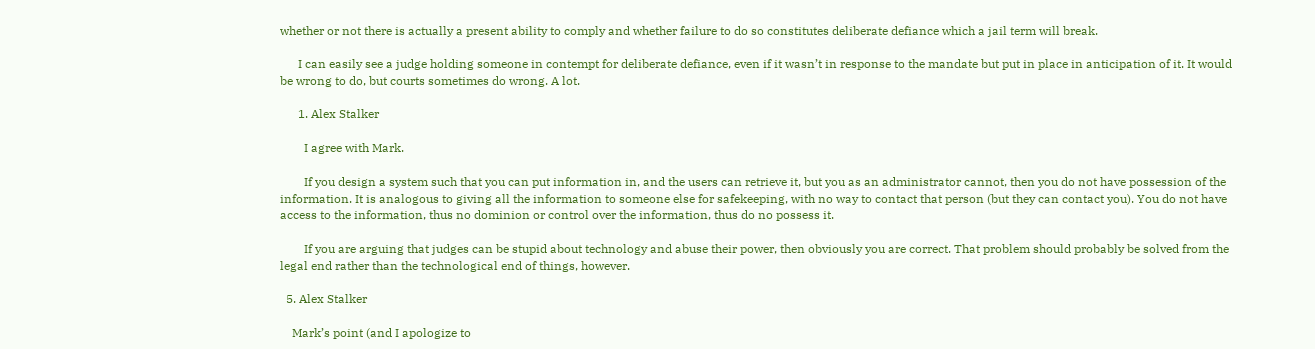whether or not there is actually a present ability to comply and whether failure to do so constitutes deliberate defiance which a jail term will break.

      I can easily see a judge holding someone in contempt for deliberate defiance, even if it wasn’t in response to the mandate but put in place in anticipation of it. It would be wrong to do, but courts sometimes do wrong. A lot.

      1. Alex Stalker

        I agree with Mark.

        If you design a system such that you can put information in, and the users can retrieve it, but you as an administrator cannot, then you do not have possession of the information. It is analogous to giving all the information to someone else for safekeeping, with no way to contact that person (but they can contact you). You do not have access to the information, thus no dominion or control over the information, thus do no possess it.

        If you are arguing that judges can be stupid about technology and abuse their power, then obviously you are correct. That problem should probably be solved from the legal end rather than the technological end of things, however.

  5. Alex Stalker

    Mark’s point (and I apologize to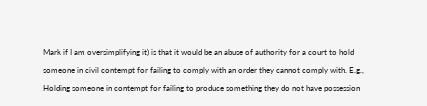Mark if I am oversimplifying it) is that it would be an abuse of authority for a court to hold someone in civil contempt for failing to comply with an order they cannot comply with. E.g., Holding someone in contempt for failing to produce something they do not have possession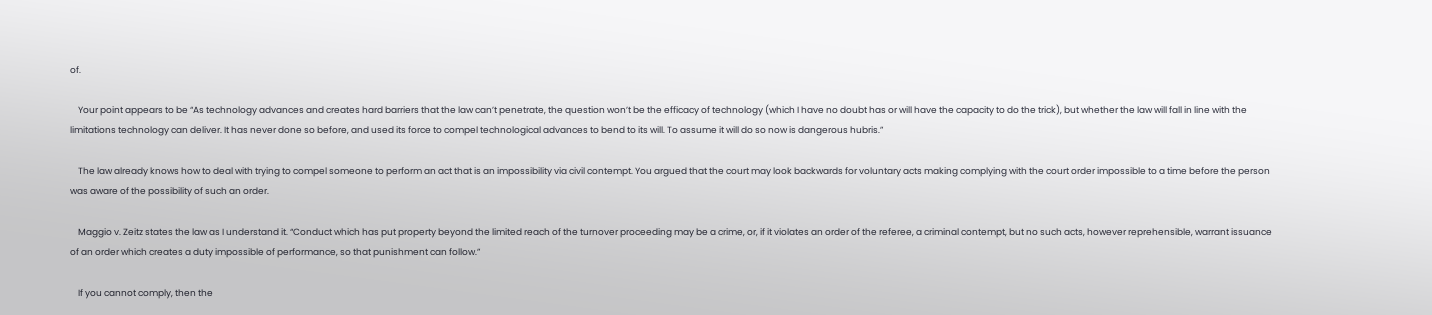of.

    Your point appears to be “As technology advances and creates hard barriers that the law can’t penetrate, the question won’t be the efficacy of technology (which I have no doubt has or will have the capacity to do the trick), but whether the law will fall in line with the limitations technology can deliver. It has never done so before, and used its force to compel technological advances to bend to its will. To assume it will do so now is dangerous hubris.”

    The law already knows how to deal with trying to compel someone to perform an act that is an impossibility via civil contempt. You argued that the court may look backwards for voluntary acts making complying with the court order impossible to a time before the person was aware of the possibility of such an order.

    Maggio v. Zeitz states the law as I understand it. “Conduct which has put property beyond the limited reach of the turnover proceeding may be a crime, or, if it violates an order of the referee, a criminal contempt, but no such acts, however reprehensible, warrant issuance of an order which creates a duty impossible of performance, so that punishment can follow.”

    If you cannot comply, then the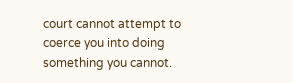court cannot attempt to coerce you into doing something you cannot.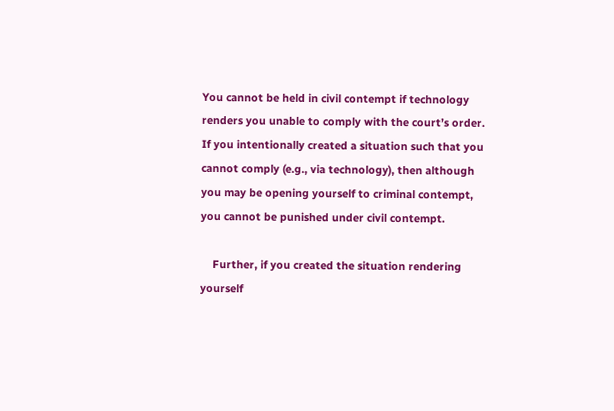You cannot be held in civil contempt if technology renders you unable to comply with the court’s order. If you intentionally created a situation such that you cannot comply (e.g., via technology), then although you may be opening yourself to criminal contempt, you cannot be punished under civil contempt.

    Further, if you created the situation rendering yourself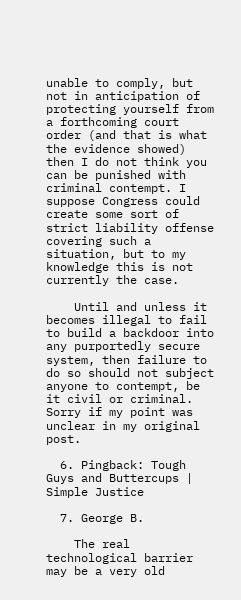unable to comply, but not in anticipation of protecting yourself from a forthcoming court order (and that is what the evidence showed) then I do not think you can be punished with criminal contempt. I suppose Congress could create some sort of strict liability offense covering such a situation, but to my knowledge this is not currently the case.

    Until and unless it becomes illegal to fail to build a backdoor into any purportedly secure system, then failure to do so should not subject anyone to contempt, be it civil or criminal. Sorry if my point was unclear in my original post.

  6. Pingback: Tough Guys and Buttercups | Simple Justice

  7. George B.

    The real technological barrier may be a very old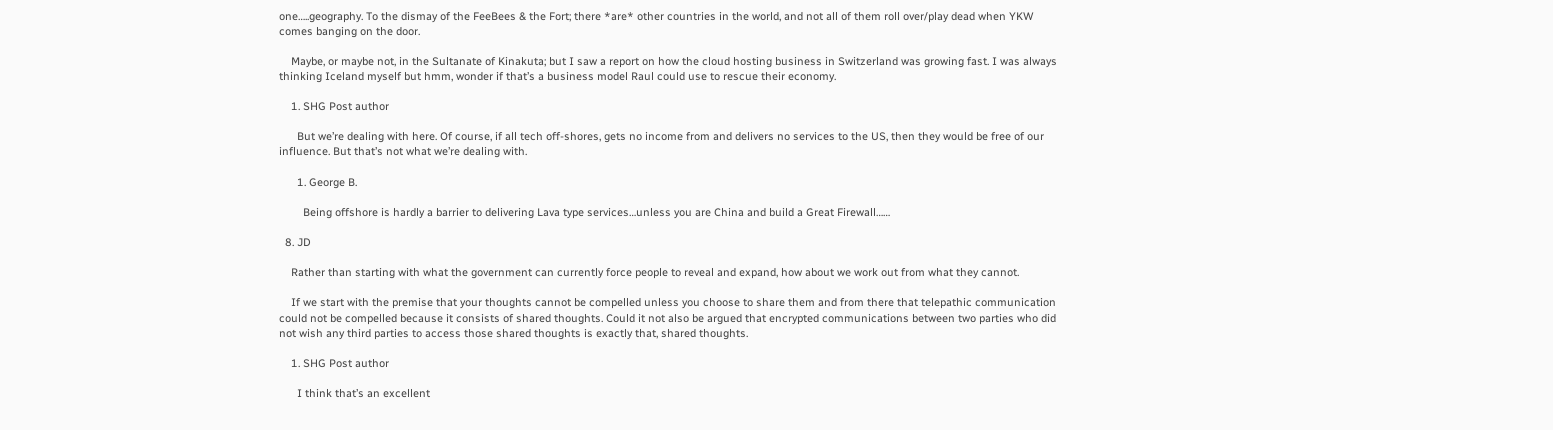one…..geography. To the dismay of the FeeBees & the Fort; there *are* other countries in the world, and not all of them roll over/play dead when YKW comes banging on the door.

    Maybe, or maybe not, in the Sultanate of Kinakuta; but I saw a report on how the cloud hosting business in Switzerland was growing fast. I was always thinking Iceland myself but hmm, wonder if that’s a business model Raul could use to rescue their economy.

    1. SHG Post author

      But we’re dealing with here. Of course, if all tech off-shores, gets no income from and delivers no services to the US, then they would be free of our influence. But that’s not what we’re dealing with.

      1. George B.

        Being offshore is hardly a barrier to delivering Lava type services…unless you are China and build a Great Firewall……

  8. JD

    Rather than starting with what the government can currently force people to reveal and expand, how about we work out from what they cannot.

    If we start with the premise that your thoughts cannot be compelled unless you choose to share them and from there that telepathic communication could not be compelled because it consists of shared thoughts. Could it not also be argued that encrypted communications between two parties who did not wish any third parties to access those shared thoughts is exactly that, shared thoughts.

    1. SHG Post author

      I think that’s an excellent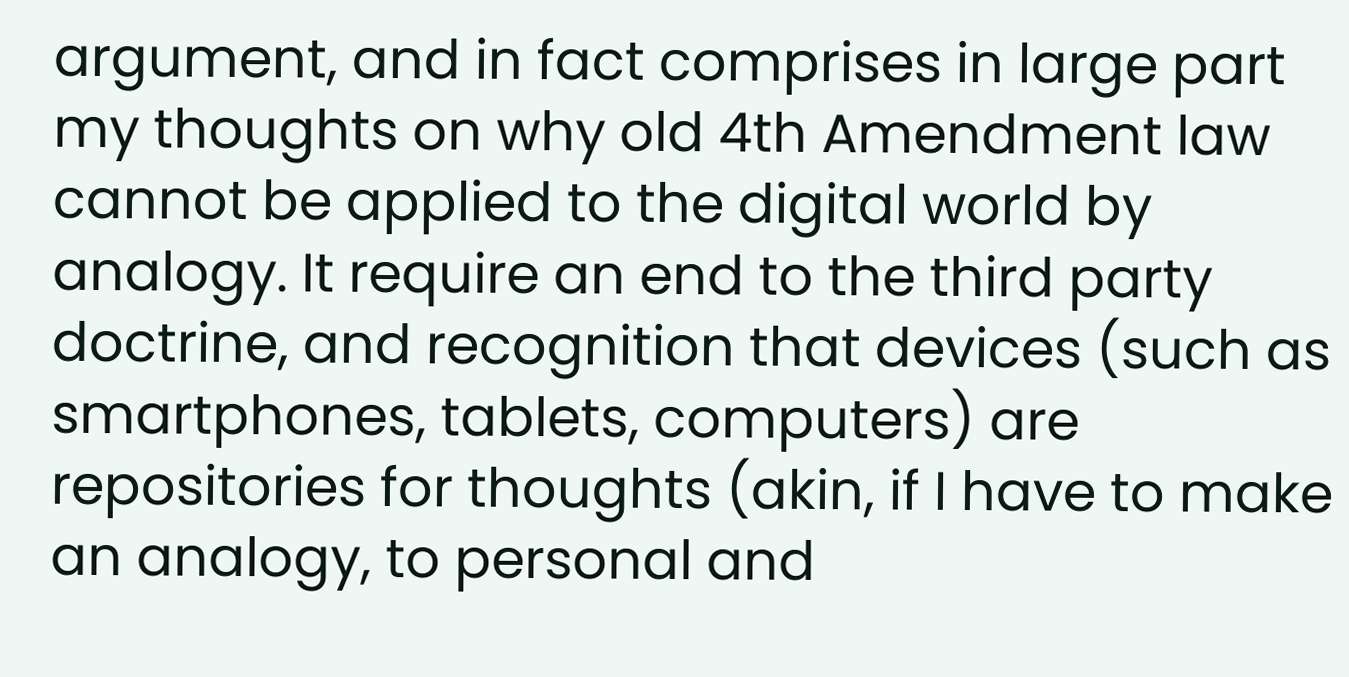argument, and in fact comprises in large part my thoughts on why old 4th Amendment law cannot be applied to the digital world by analogy. It require an end to the third party doctrine, and recognition that devices (such as smartphones, tablets, computers) are repositories for thoughts (akin, if I have to make an analogy, to personal and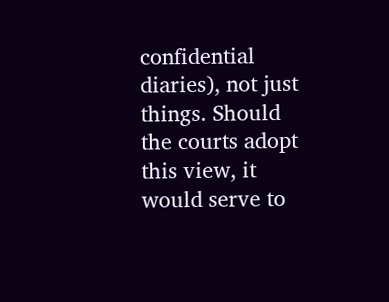confidential diaries), not just things. Should the courts adopt this view, it would serve to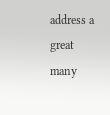address a great many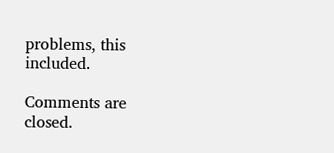problems, this included.

Comments are closed.